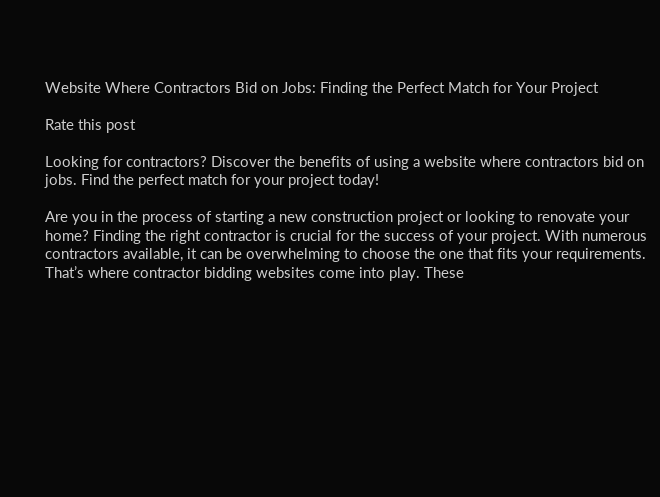Website Where Contractors Bid on Jobs: Finding the Perfect Match for Your Project

Rate this post

Looking for contractors? Discover the benefits of using a website where contractors bid on jobs. Find the perfect match for your project today!

Are you in the process of starting a new construction project or looking to renovate your home? Finding the right contractor is crucial for the success of your project. With numerous contractors available, it can be overwhelming to choose the one that fits your requirements. That’s where contractor bidding websites come into play. These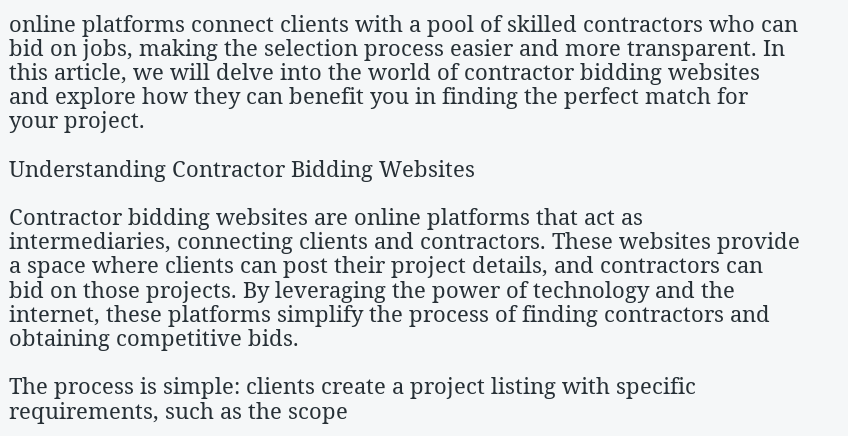online platforms connect clients with a pool of skilled contractors who can bid on jobs, making the selection process easier and more transparent. In this article, we will delve into the world of contractor bidding websites and explore how they can benefit you in finding the perfect match for your project.

Understanding Contractor Bidding Websites

Contractor bidding websites are online platforms that act as intermediaries, connecting clients and contractors. These websites provide a space where clients can post their project details, and contractors can bid on those projects. By leveraging the power of technology and the internet, these platforms simplify the process of finding contractors and obtaining competitive bids.

The process is simple: clients create a project listing with specific requirements, such as the scope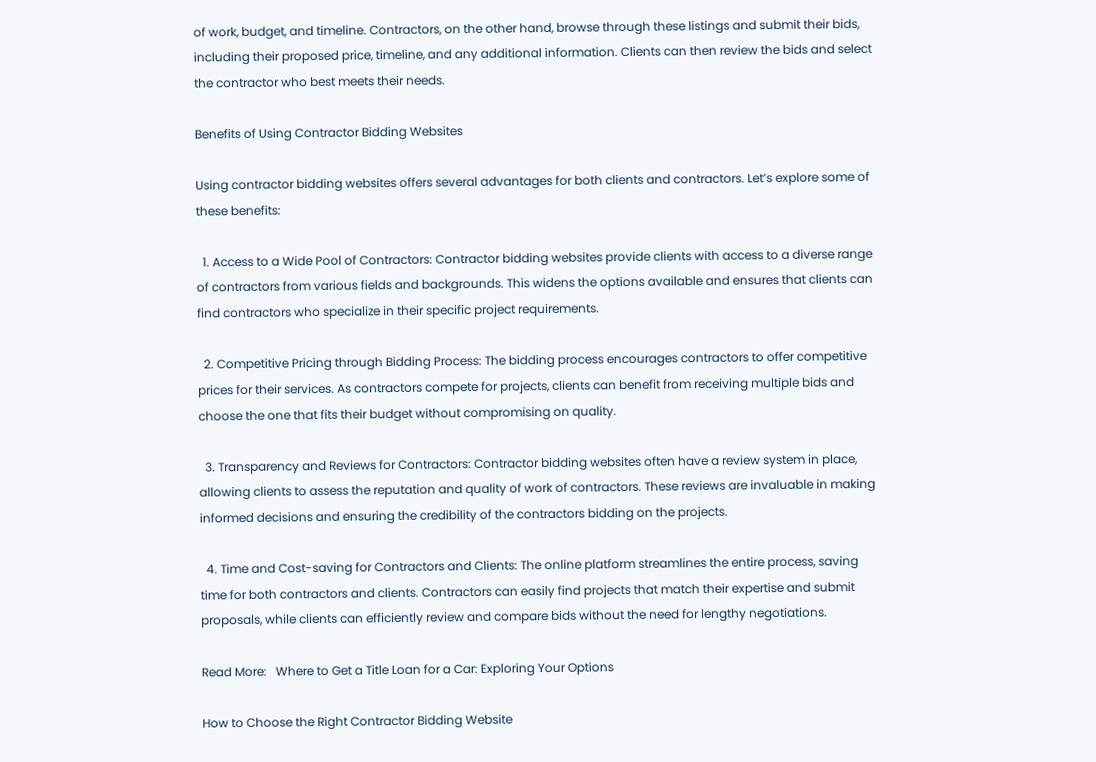of work, budget, and timeline. Contractors, on the other hand, browse through these listings and submit their bids, including their proposed price, timeline, and any additional information. Clients can then review the bids and select the contractor who best meets their needs.

Benefits of Using Contractor Bidding Websites

Using contractor bidding websites offers several advantages for both clients and contractors. Let’s explore some of these benefits:

  1. Access to a Wide Pool of Contractors: Contractor bidding websites provide clients with access to a diverse range of contractors from various fields and backgrounds. This widens the options available and ensures that clients can find contractors who specialize in their specific project requirements.

  2. Competitive Pricing through Bidding Process: The bidding process encourages contractors to offer competitive prices for their services. As contractors compete for projects, clients can benefit from receiving multiple bids and choose the one that fits their budget without compromising on quality.

  3. Transparency and Reviews for Contractors: Contractor bidding websites often have a review system in place, allowing clients to assess the reputation and quality of work of contractors. These reviews are invaluable in making informed decisions and ensuring the credibility of the contractors bidding on the projects.

  4. Time and Cost-saving for Contractors and Clients: The online platform streamlines the entire process, saving time for both contractors and clients. Contractors can easily find projects that match their expertise and submit proposals, while clients can efficiently review and compare bids without the need for lengthy negotiations.

Read More:   Where to Get a Title Loan for a Car: Exploring Your Options

How to Choose the Right Contractor Bidding Website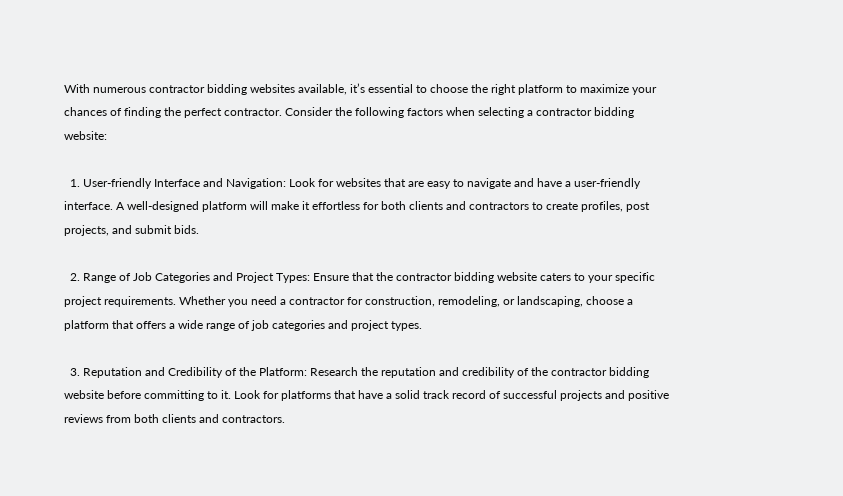With numerous contractor bidding websites available, it’s essential to choose the right platform to maximize your chances of finding the perfect contractor. Consider the following factors when selecting a contractor bidding website:

  1. User-friendly Interface and Navigation: Look for websites that are easy to navigate and have a user-friendly interface. A well-designed platform will make it effortless for both clients and contractors to create profiles, post projects, and submit bids.

  2. Range of Job Categories and Project Types: Ensure that the contractor bidding website caters to your specific project requirements. Whether you need a contractor for construction, remodeling, or landscaping, choose a platform that offers a wide range of job categories and project types.

  3. Reputation and Credibility of the Platform: Research the reputation and credibility of the contractor bidding website before committing to it. Look for platforms that have a solid track record of successful projects and positive reviews from both clients and contractors.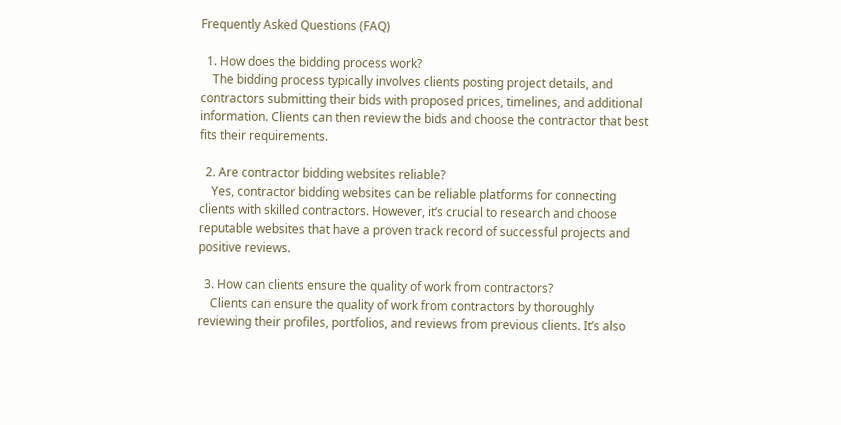Frequently Asked Questions (FAQ)

  1. How does the bidding process work?
    The bidding process typically involves clients posting project details, and contractors submitting their bids with proposed prices, timelines, and additional information. Clients can then review the bids and choose the contractor that best fits their requirements.

  2. Are contractor bidding websites reliable?
    Yes, contractor bidding websites can be reliable platforms for connecting clients with skilled contractors. However, it’s crucial to research and choose reputable websites that have a proven track record of successful projects and positive reviews.

  3. How can clients ensure the quality of work from contractors?
    Clients can ensure the quality of work from contractors by thoroughly reviewing their profiles, portfolios, and reviews from previous clients. It’s also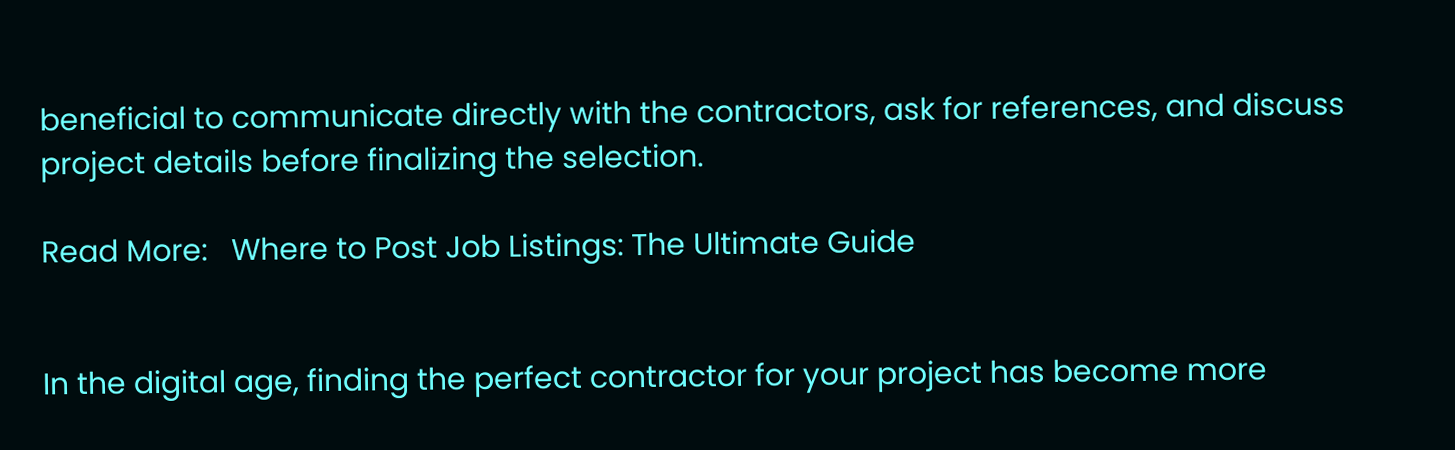beneficial to communicate directly with the contractors, ask for references, and discuss project details before finalizing the selection.

Read More:   Where to Post Job Listings: The Ultimate Guide


In the digital age, finding the perfect contractor for your project has become more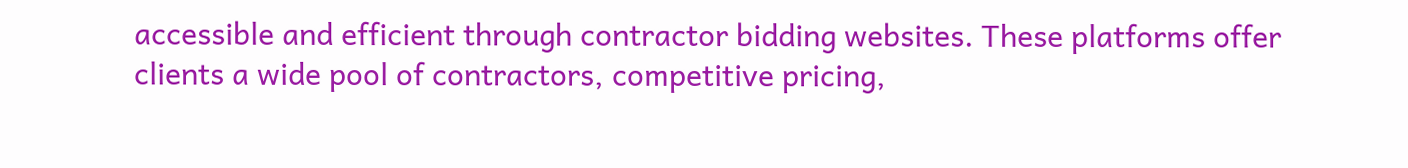accessible and efficient through contractor bidding websites. These platforms offer clients a wide pool of contractors, competitive pricing,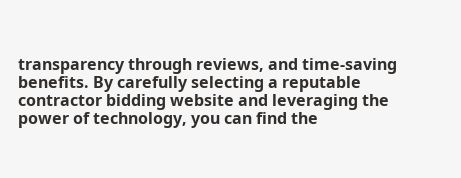transparency through reviews, and time-saving benefits. By carefully selecting a reputable contractor bidding website and leveraging the power of technology, you can find the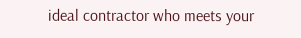ideal contractor who meets your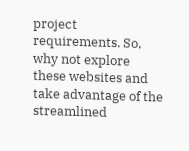project requirements. So, why not explore these websites and take advantage of the streamlined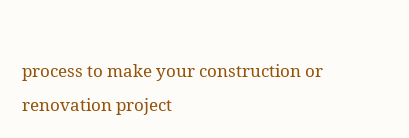process to make your construction or renovation project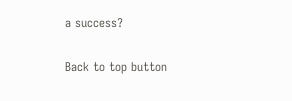a success?

Back to top button